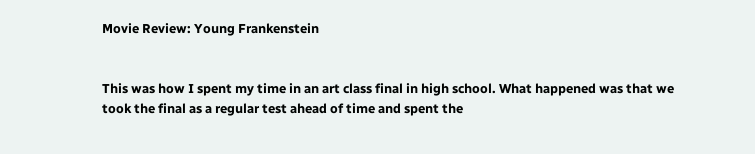Movie Review: Young Frankenstein


This was how I spent my time in an art class final in high school. What happened was that we took the final as a regular test ahead of time and spent the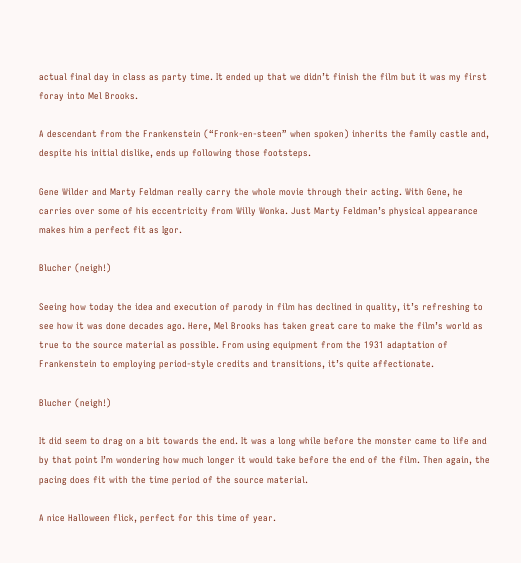actual final day in class as party time. It ended up that we didn’t finish the film but it was my first foray into Mel Brooks.

A descendant from the Frankenstein (“Fronk-en-steen” when spoken) inherits the family castle and, despite his initial dislike, ends up following those footsteps.

Gene Wilder and Marty Feldman really carry the whole movie through their acting. With Gene, he carries over some of his eccentricity from Willy Wonka. Just Marty Feldman’s physical appearance makes him a perfect fit as Igor.

Blucher (neigh!)

Seeing how today the idea and execution of parody in film has declined in quality, it’s refreshing to see how it was done decades ago. Here, Mel Brooks has taken great care to make the film’s world as true to the source material as possible. From using equipment from the 1931 adaptation of Frankenstein to employing period-style credits and transitions, it’s quite affectionate.

Blucher (neigh!)

It did seem to drag on a bit towards the end. It was a long while before the monster came to life and by that point I’m wondering how much longer it would take before the end of the film. Then again, the pacing does fit with the time period of the source material.

A nice Halloween flick, perfect for this time of year.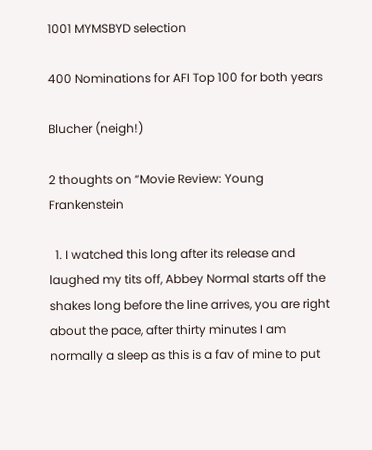1001 MYMSBYD selection

400 Nominations for AFI Top 100 for both years

Blucher (neigh!)

2 thoughts on “Movie Review: Young Frankenstein

  1. I watched this long after its release and laughed my tits off, Abbey Normal starts off the shakes long before the line arrives, you are right about the pace, after thirty minutes I am normally a sleep as this is a fav of mine to put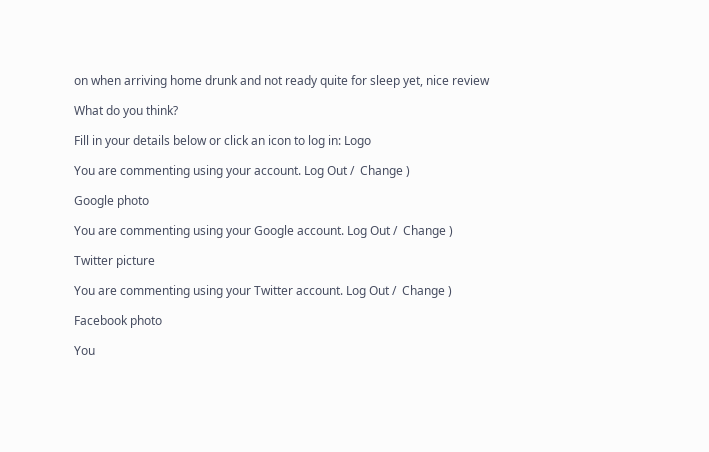on when arriving home drunk and not ready quite for sleep yet, nice review

What do you think?

Fill in your details below or click an icon to log in: Logo

You are commenting using your account. Log Out /  Change )

Google photo

You are commenting using your Google account. Log Out /  Change )

Twitter picture

You are commenting using your Twitter account. Log Out /  Change )

Facebook photo

You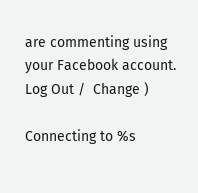are commenting using your Facebook account. Log Out /  Change )

Connecting to %s